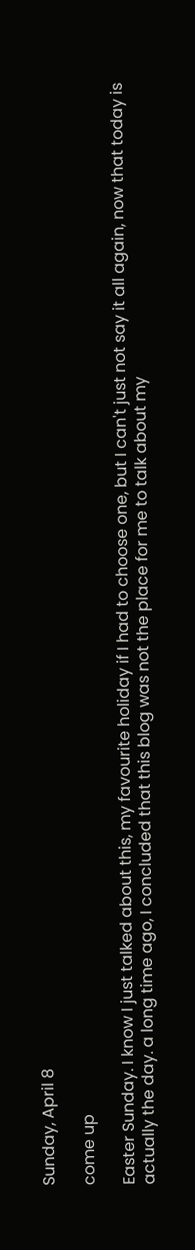Sunday, April 8

come up

Easter Sunday. I know I just talked about this, my favourite holiday if I had to choose one, but I can't just not say it all again, now that today is actually the day. a long time ago, I concluded that this blog was not the place for me to talk about my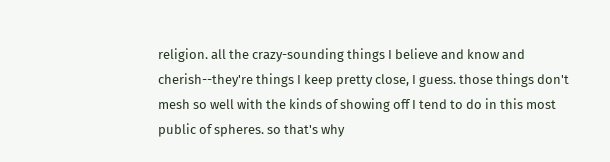religion. all the crazy-sounding things I believe and know and cherish--they're things I keep pretty close, I guess. those things don't mesh so well with the kinds of showing off I tend to do in this most public of spheres. so that's why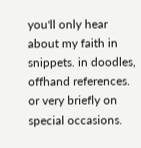you'll only hear about my faith in snippets. in doodles, offhand references. or very briefly on special occasions.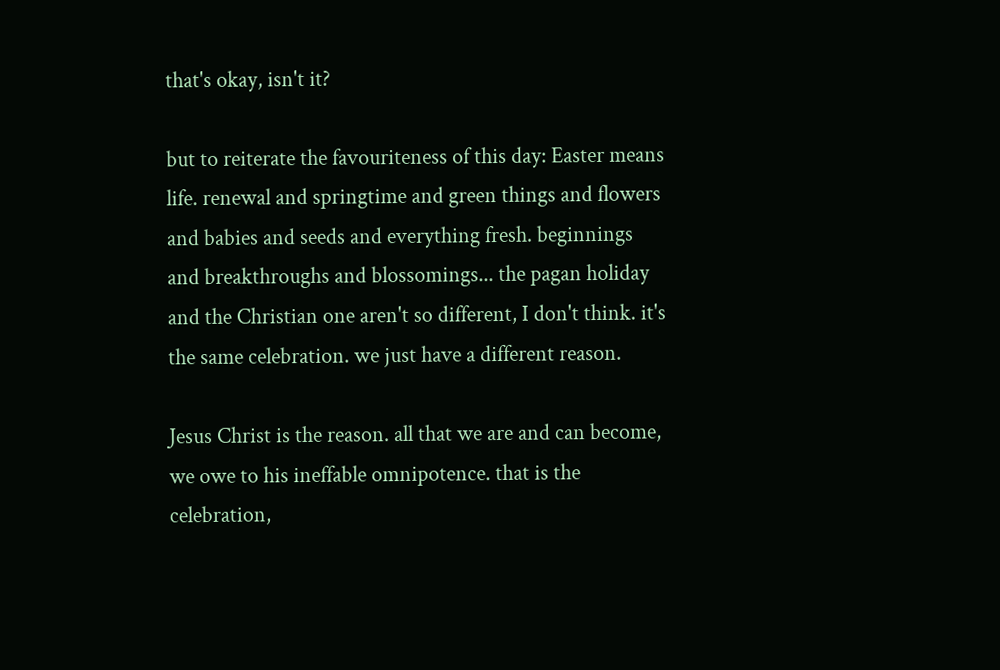that's okay, isn't it?

but to reiterate the favouriteness of this day: Easter means life. renewal and springtime and green things and flowers and babies and seeds and everything fresh. beginnings and breakthroughs and blossomings... the pagan holiday and the Christian one aren't so different, I don't think. it's the same celebration. we just have a different reason.

Jesus Christ is the reason. all that we are and can become, we owe to his ineffable omnipotence. that is the celebration,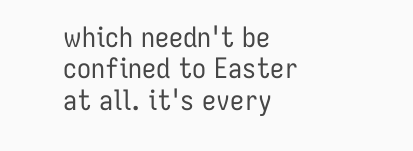which needn't be confined to Easter at all. it's every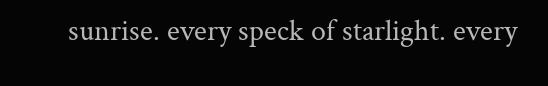sunrise. every speck of starlight. every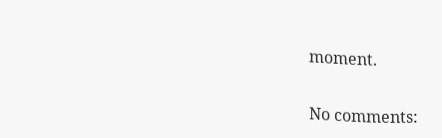moment.


No comments: